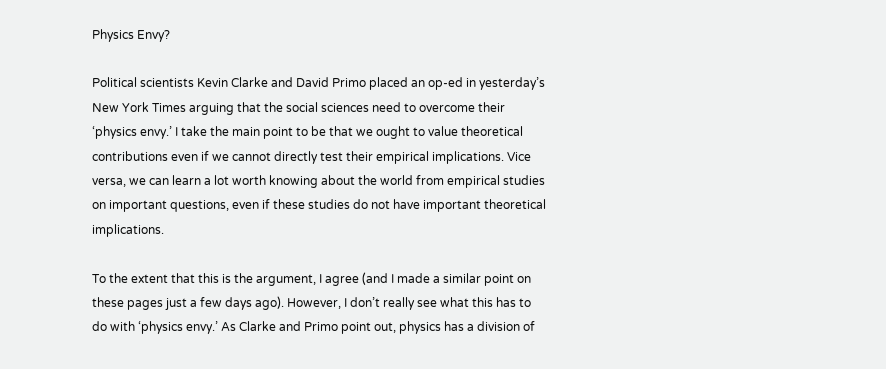Physics Envy?

Political scientists Kevin Clarke and David Primo placed an op-ed in yesterday’s New York Times arguing that the social sciences need to overcome their ‘physics envy.’ I take the main point to be that we ought to value theoretical contributions even if we cannot directly test their empirical implications. Vice versa, we can learn a lot worth knowing about the world from empirical studies on important questions, even if these studies do not have important theoretical implications.

To the extent that this is the argument, I agree (and I made a similar point on these pages just a few days ago). However, I don’t really see what this has to do with ‘physics envy.’ As Clarke and Primo point out, physics has a division of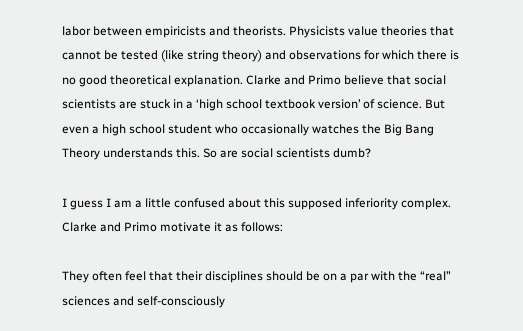labor between empiricists and theorists. Physicists value theories that cannot be tested (like string theory) and observations for which there is no good theoretical explanation. Clarke and Primo believe that social scientists are stuck in a ‘high school textbook version’ of science. But even a high school student who occasionally watches the Big Bang Theory understands this. So are social scientists dumb?

I guess I am a little confused about this supposed inferiority complex. Clarke and Primo motivate it as follows:

They often feel that their disciplines should be on a par with the “real” sciences and self-consciously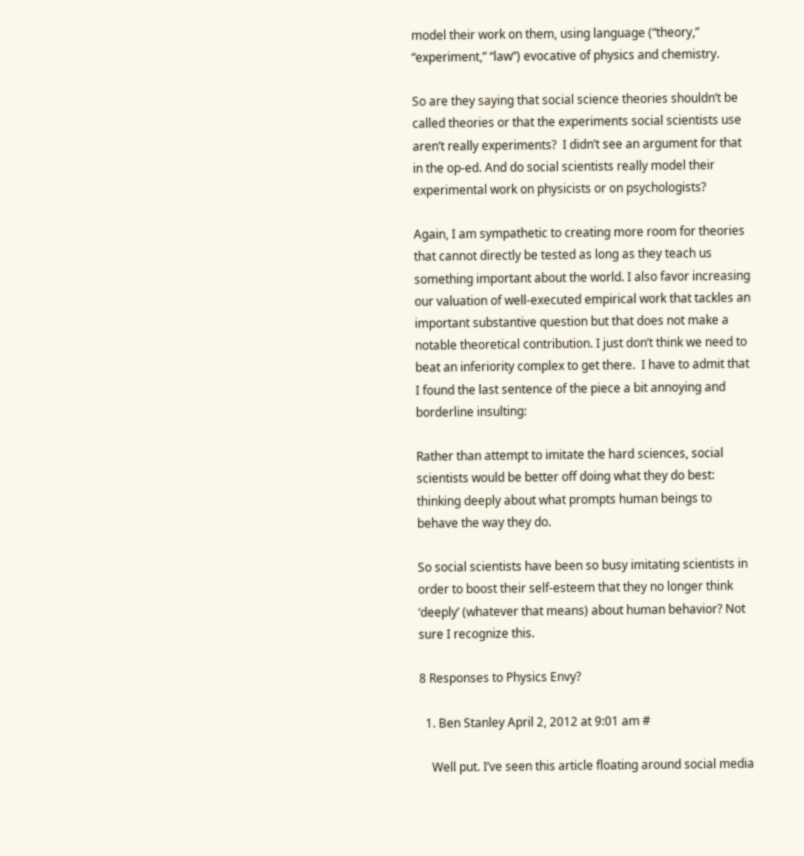model their work on them, using language (“theory,” “experiment,” “law”) evocative of physics and chemistry.

So are they saying that social science theories shouldn’t be called theories or that the experiments social scientists use aren’t really experiments?  I didn’t see an argument for that in the op-ed. And do social scientists really model their experimental work on physicists or on psychologists?

Again, I am sympathetic to creating more room for theories that cannot directly be tested as long as they teach us something important about the world. I also favor increasing our valuation of well-executed empirical work that tackles an important substantive question but that does not make a notable theoretical contribution. I just don’t think we need to beat an inferiority complex to get there.  I have to admit that I found the last sentence of the piece a bit annoying and borderline insulting:

Rather than attempt to imitate the hard sciences, social scientists would be better off doing what they do best: thinking deeply about what prompts human beings to behave the way they do.

So social scientists have been so busy imitating scientists in order to boost their self-esteem that they no longer think ‘deeply’ (whatever that means) about human behavior? Not sure I recognize this.

8 Responses to Physics Envy?

  1. Ben Stanley April 2, 2012 at 9:01 am #

    Well put. I’ve seen this article floating around social media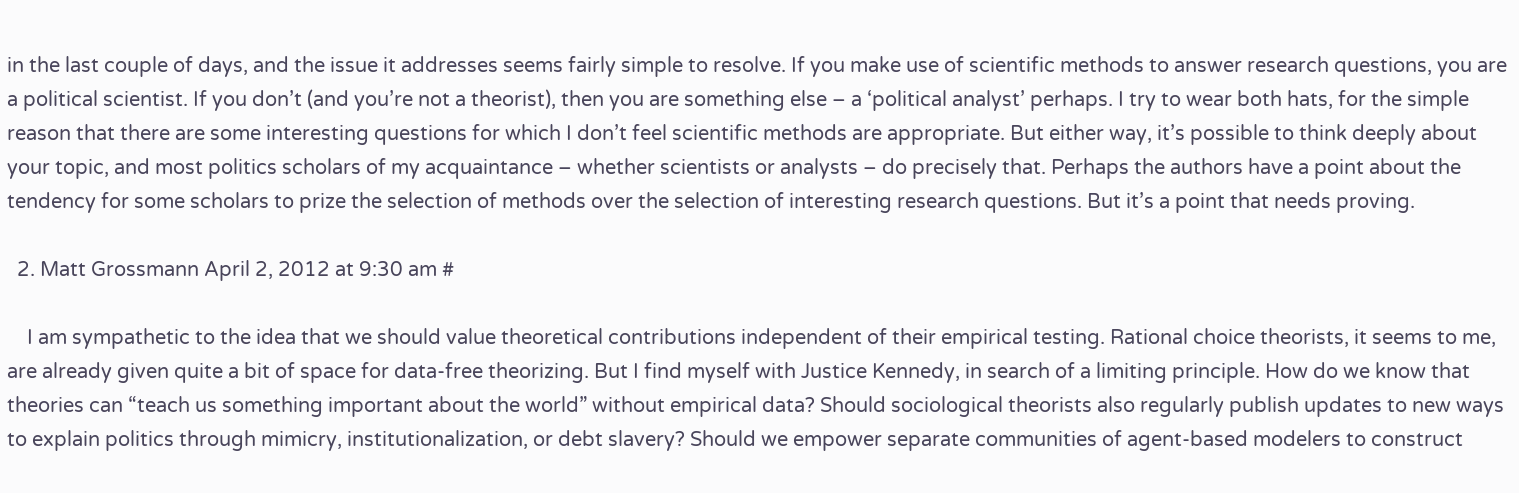in the last couple of days, and the issue it addresses seems fairly simple to resolve. If you make use of scientific methods to answer research questions, you are a political scientist. If you don’t (and you’re not a theorist), then you are something else – a ‘political analyst’ perhaps. I try to wear both hats, for the simple reason that there are some interesting questions for which I don’t feel scientific methods are appropriate. But either way, it’s possible to think deeply about your topic, and most politics scholars of my acquaintance – whether scientists or analysts – do precisely that. Perhaps the authors have a point about the tendency for some scholars to prize the selection of methods over the selection of interesting research questions. But it’s a point that needs proving.

  2. Matt Grossmann April 2, 2012 at 9:30 am #

    I am sympathetic to the idea that we should value theoretical contributions independent of their empirical testing. Rational choice theorists, it seems to me, are already given quite a bit of space for data-free theorizing. But I find myself with Justice Kennedy, in search of a limiting principle. How do we know that theories can “teach us something important about the world” without empirical data? Should sociological theorists also regularly publish updates to new ways to explain politics through mimicry, institutionalization, or debt slavery? Should we empower separate communities of agent-based modelers to construct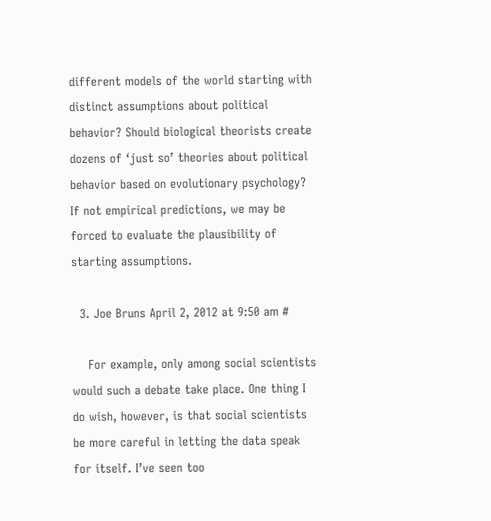different models of the world starting with distinct assumptions about political behavior? Should biological theorists create dozens of ‘just so’ theories about political behavior based on evolutionary psychology? If not empirical predictions, we may be forced to evaluate the plausibility of starting assumptions.

  3. Joe Bruns April 2, 2012 at 9:50 am #

    For example, only among social scientists would such a debate take place. One thing I do wish, however, is that social scientists be more careful in letting the data speak for itself. I’ve seen too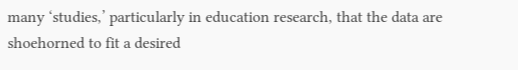many ‘studies,’ particularly in education research, that the data are shoehorned to fit a desired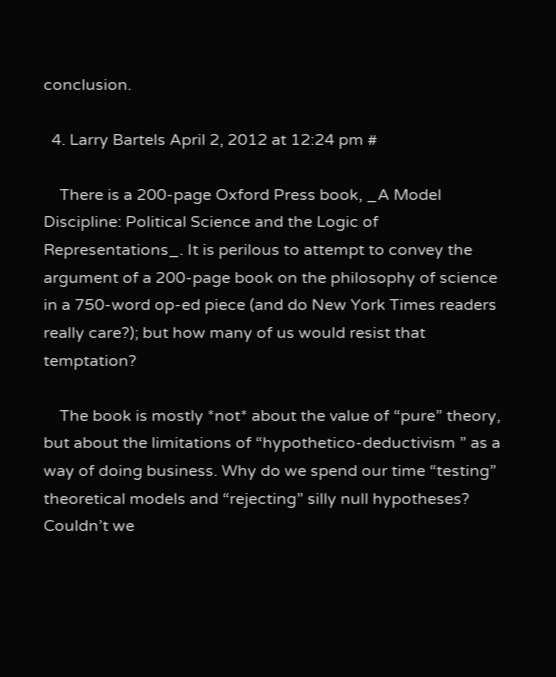conclusion.

  4. Larry Bartels April 2, 2012 at 12:24 pm #

    There is a 200-page Oxford Press book, _A Model Discipline: Political Science and the Logic of Representations_. It is perilous to attempt to convey the argument of a 200-page book on the philosophy of science in a 750-word op-ed piece (and do New York Times readers really care?); but how many of us would resist that temptation?

    The book is mostly *not* about the value of “pure” theory, but about the limitations of “hypothetico-deductivism ” as a way of doing business. Why do we spend our time “testing” theoretical models and “rejecting” silly null hypotheses? Couldn’t we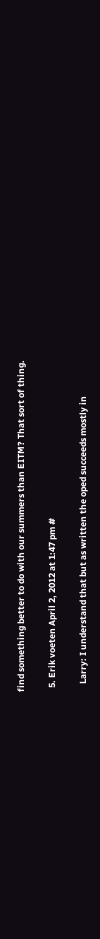find something better to do with our summers than EITM? That sort of thing.

  5. Erik voeten April 2, 2012 at 1:47 pm #

    Larry: I understand that but as written the oped succeeds mostly in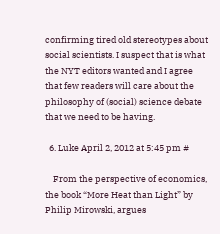confirming tired old stereotypes about social scientists. I suspect that is what the NYT editors wanted and I agree that few readers will care about the philosophy of (social) science debate that we need to be having.

  6. Luke April 2, 2012 at 5:45 pm #

    From the perspective of economics, the book “More Heat than Light” by Philip Mirowski, argues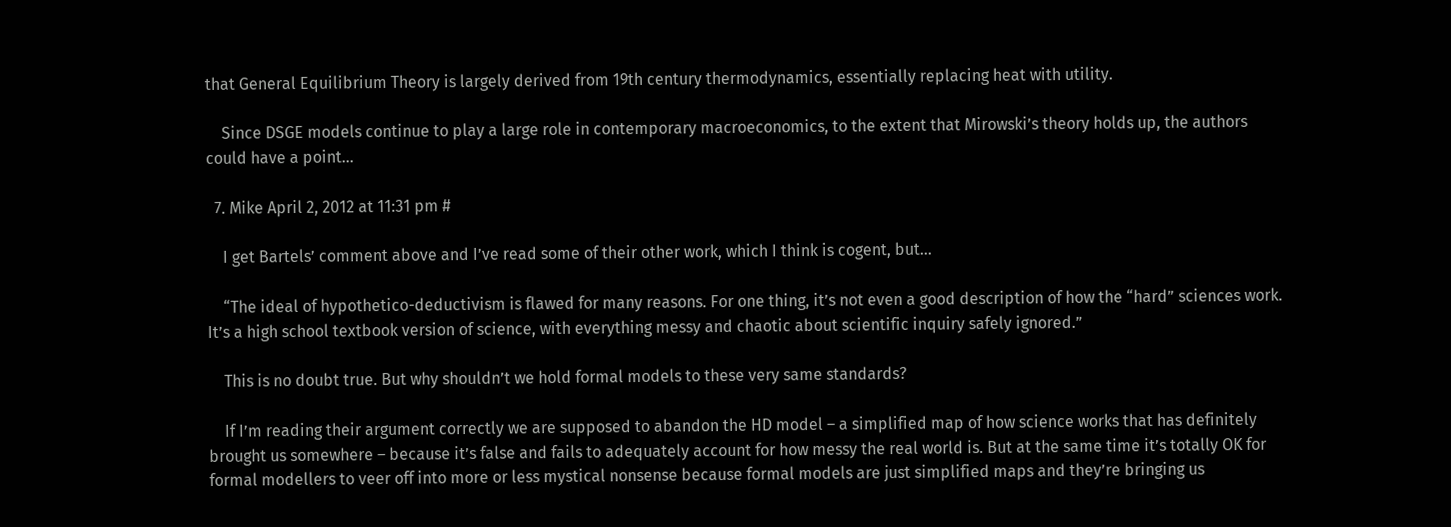that General Equilibrium Theory is largely derived from 19th century thermodynamics, essentially replacing heat with utility.

    Since DSGE models continue to play a large role in contemporary macroeconomics, to the extent that Mirowski’s theory holds up, the authors could have a point…

  7. Mike April 2, 2012 at 11:31 pm #

    I get Bartels’ comment above and I’ve read some of their other work, which I think is cogent, but…

    “The ideal of hypothetico-deductivism is flawed for many reasons. For one thing, it’s not even a good description of how the “hard” sciences work. It’s a high school textbook version of science, with everything messy and chaotic about scientific inquiry safely ignored.”

    This is no doubt true. But why shouldn’t we hold formal models to these very same standards?

    If I’m reading their argument correctly we are supposed to abandon the HD model – a simplified map of how science works that has definitely brought us somewhere – because it’s false and fails to adequately account for how messy the real world is. But at the same time it’s totally OK for formal modellers to veer off into more or less mystical nonsense because formal models are just simplified maps and they’re bringing us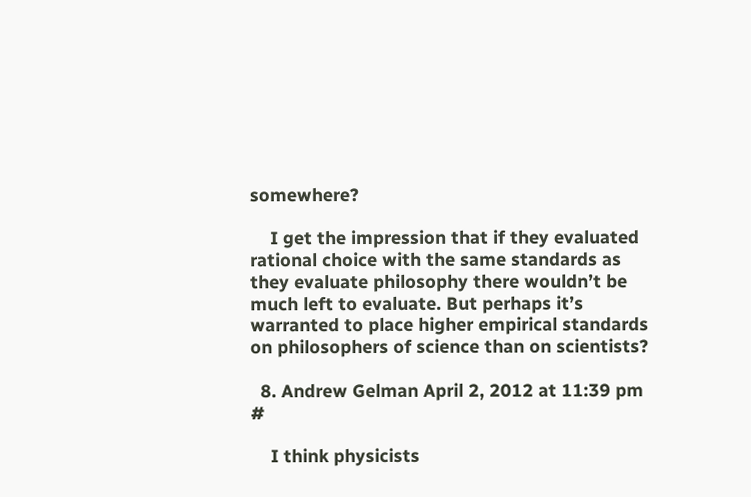somewhere?

    I get the impression that if they evaluated rational choice with the same standards as they evaluate philosophy there wouldn’t be much left to evaluate. But perhaps it’s warranted to place higher empirical standards on philosophers of science than on scientists?

  8. Andrew Gelman April 2, 2012 at 11:39 pm #

    I think physicists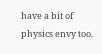have a bit of physics envy too.